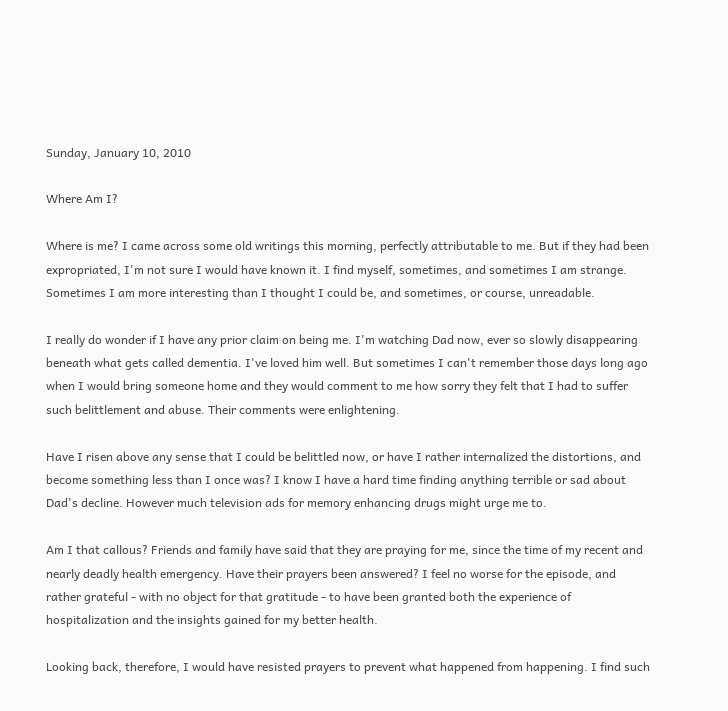Sunday, January 10, 2010

Where Am I?

Where is me? I came across some old writings this morning, perfectly attributable to me. But if they had been expropriated, I'm not sure I would have known it. I find myself, sometimes, and sometimes I am strange. Sometimes I am more interesting than I thought I could be, and sometimes, or course, unreadable.

I really do wonder if I have any prior claim on being me. I'm watching Dad now, ever so slowly disappearing beneath what gets called dementia. I've loved him well. But sometimes I can't remember those days long ago when I would bring someone home and they would comment to me how sorry they felt that I had to suffer such belittlement and abuse. Their comments were enlightening.

Have I risen above any sense that I could be belittled now, or have I rather internalized the distortions, and become something less than I once was? I know I have a hard time finding anything terrible or sad about Dad's decline. However much television ads for memory enhancing drugs might urge me to.

Am I that callous? Friends and family have said that they are praying for me, since the time of my recent and nearly deadly health emergency. Have their prayers been answered? I feel no worse for the episode, and rather grateful - with no object for that gratitude - to have been granted both the experience of hospitalization and the insights gained for my better health.

Looking back, therefore, I would have resisted prayers to prevent what happened from happening. I find such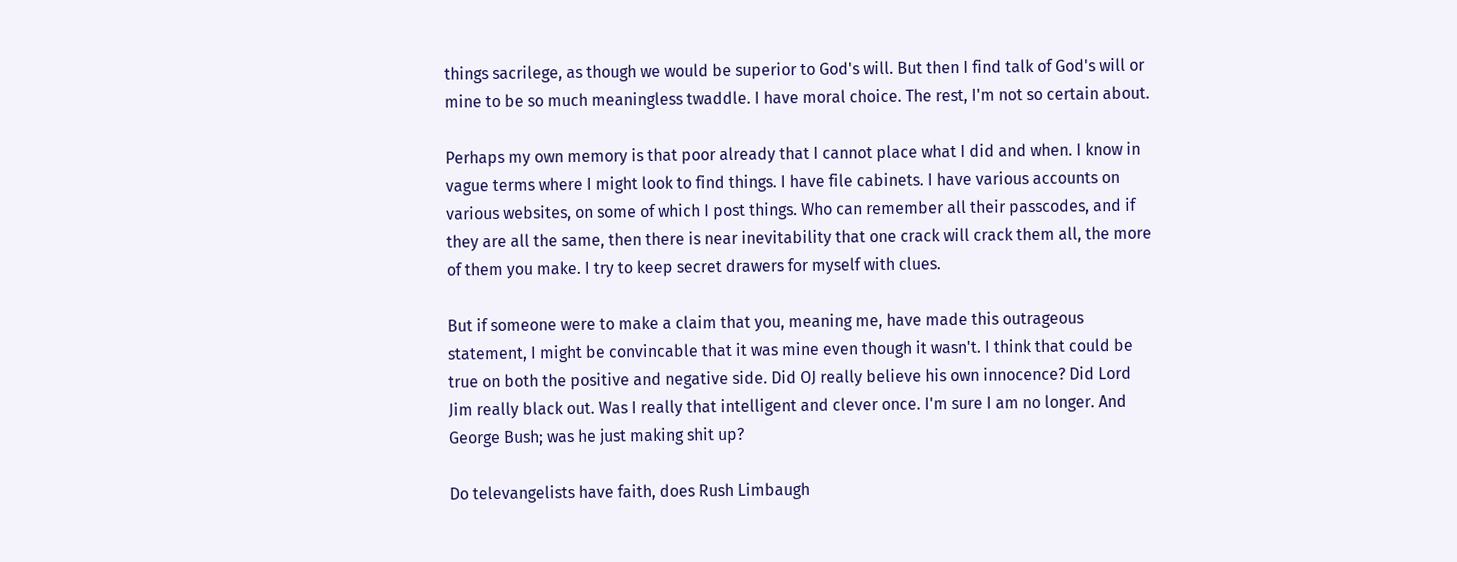things sacrilege, as though we would be superior to God's will. But then I find talk of God's will or mine to be so much meaningless twaddle. I have moral choice. The rest, I'm not so certain about.

Perhaps my own memory is that poor already that I cannot place what I did and when. I know in vague terms where I might look to find things. I have file cabinets. I have various accounts on various websites, on some of which I post things. Who can remember all their passcodes, and if they are all the same, then there is near inevitability that one crack will crack them all, the more of them you make. I try to keep secret drawers for myself with clues.

But if someone were to make a claim that you, meaning me, have made this outrageous statement, I might be convincable that it was mine even though it wasn't. I think that could be true on both the positive and negative side. Did OJ really believe his own innocence? Did Lord Jim really black out. Was I really that intelligent and clever once. I'm sure I am no longer. And George Bush; was he just making shit up?

Do televangelists have faith, does Rush Limbaugh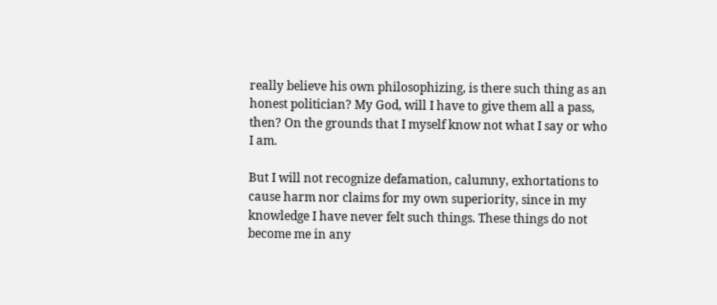really believe his own philosophizing, is there such thing as an honest politician? My God, will I have to give them all a pass, then? On the grounds that I myself know not what I say or who I am.

But I will not recognize defamation, calumny, exhortations to cause harm nor claims for my own superiority, since in my knowledge I have never felt such things. These things do not become me in any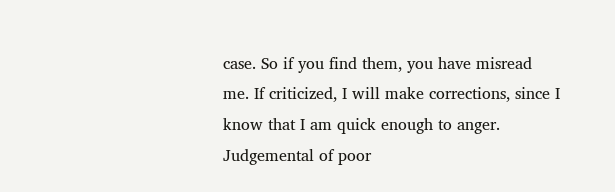case. So if you find them, you have misread me. If criticized, I will make corrections, since I know that I am quick enough to anger. Judgemental of poor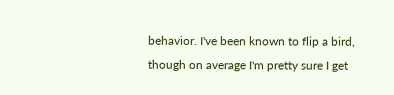behavior. I've been known to flip a bird, though on average I'm pretty sure I get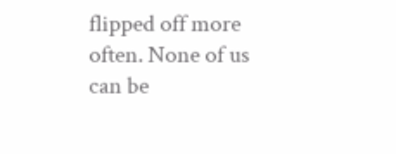flipped off more often. None of us can be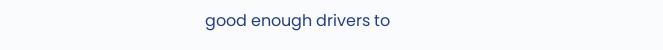good enough drivers to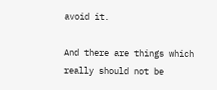avoid it.

And there are things which really should not be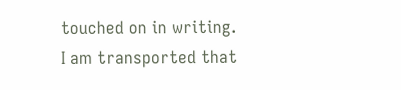touched on in writing. I am transported that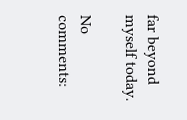far beyond myself today.

No comments: